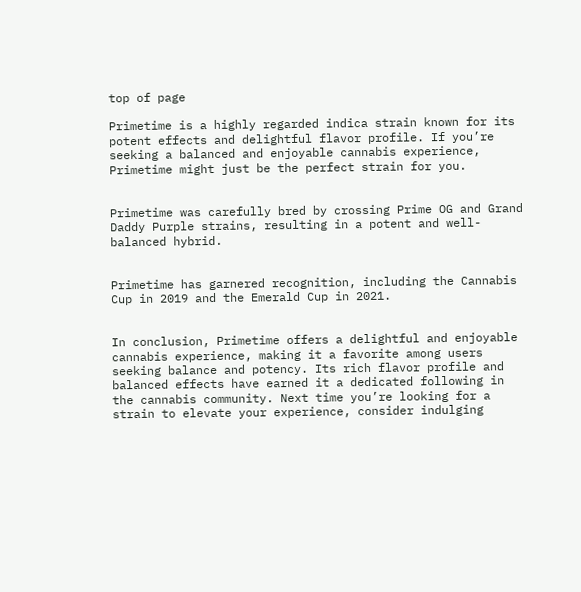top of page

Primetime is a highly regarded indica strain known for its potent effects and delightful flavor profile. If you’re seeking a balanced and enjoyable cannabis experience, Primetime might just be the perfect strain for you.


Primetime was carefully bred by crossing Prime OG and Grand Daddy Purple strains, resulting in a potent and well-balanced hybrid.


Primetime has garnered recognition, including the Cannabis Cup in 2019 and the Emerald Cup in 2021.


In conclusion, Primetime offers a delightful and enjoyable cannabis experience, making it a favorite among users seeking balance and potency. Its rich flavor profile and balanced effects have earned it a dedicated following in the cannabis community. Next time you’re looking for a strain to elevate your experience, consider indulging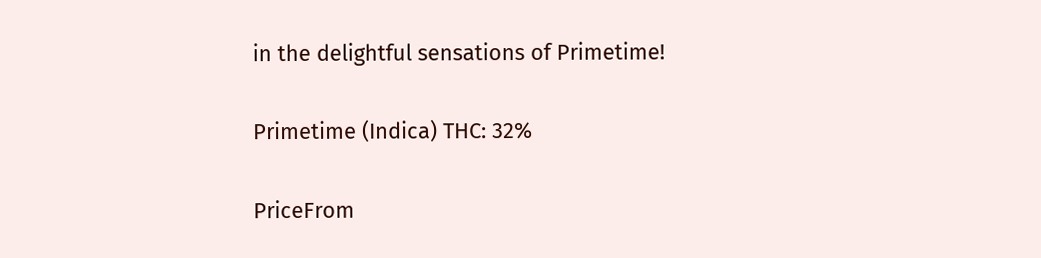in the delightful sensations of Primetime!

Primetime (Indica) THC: 32%

PriceFrom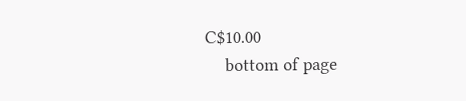C$10.00
    bottom of page